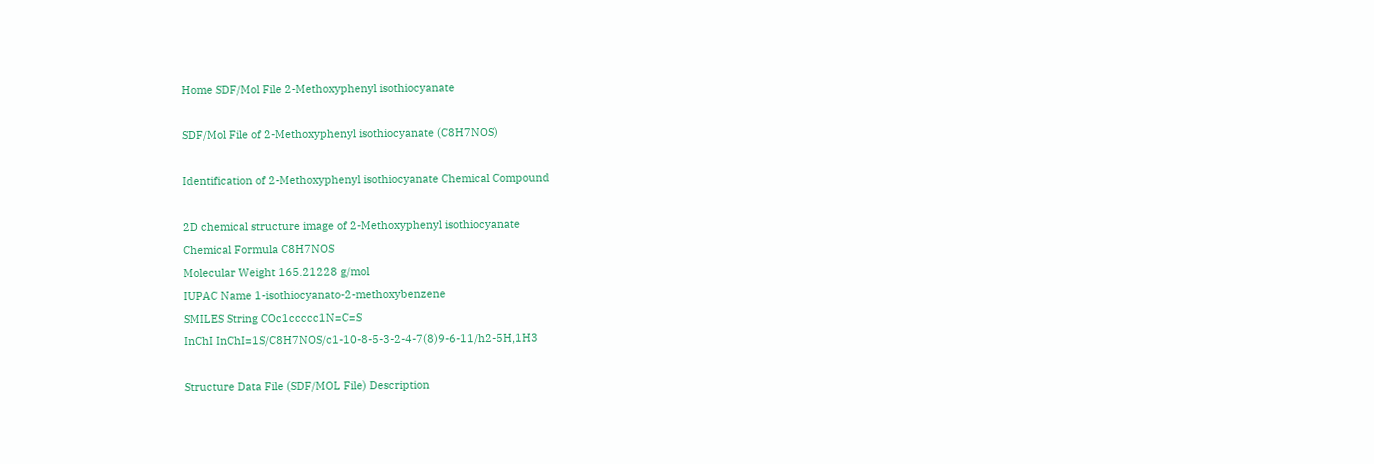Home SDF/Mol File 2-Methoxyphenyl isothiocyanate

SDF/Mol File of 2-Methoxyphenyl isothiocyanate (C8H7NOS)

Identification of 2-Methoxyphenyl isothiocyanate Chemical Compound

2D chemical structure image of 2-Methoxyphenyl isothiocyanate
Chemical Formula C8H7NOS
Molecular Weight 165.21228 g/mol
IUPAC Name 1-isothiocyanato-2-methoxybenzene
SMILES String COc1ccccc1N=C=S
InChI InChI=1S/C8H7NOS/c1-10-8-5-3-2-4-7(8)9-6-11/h2-5H,1H3

Structure Data File (SDF/MOL File) Description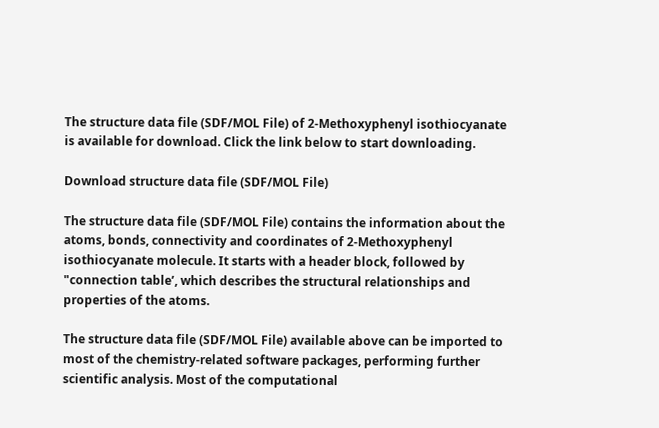The structure data file (SDF/MOL File) of 2-Methoxyphenyl isothiocyanate is available for download. Click the link below to start downloading.

Download structure data file (SDF/MOL File)

The structure data file (SDF/MOL File) contains the information about the atoms, bonds, connectivity and coordinates of 2-Methoxyphenyl isothiocyanate molecule. It starts with a header block, followed by "connection table’, which describes the structural relationships and properties of the atoms.

The structure data file (SDF/MOL File) available above can be imported to most of the chemistry-related software packages, performing further scientific analysis. Most of the computational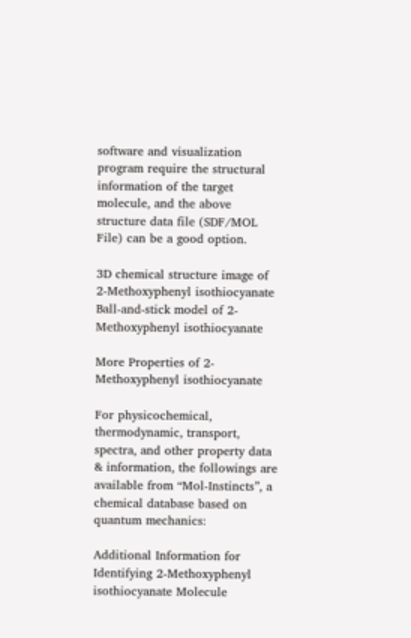software and visualization program require the structural information of the target molecule, and the above structure data file (SDF/MOL File) can be a good option.

3D chemical structure image of 2-Methoxyphenyl isothiocyanate
Ball-and-stick model of 2-Methoxyphenyl isothiocyanate

More Properties of 2-Methoxyphenyl isothiocyanate

For physicochemical, thermodynamic, transport, spectra, and other property data & information, the followings are available from “Mol-Instincts”, a chemical database based on quantum mechanics:

Additional Information for Identifying 2-Methoxyphenyl isothiocyanate Molecule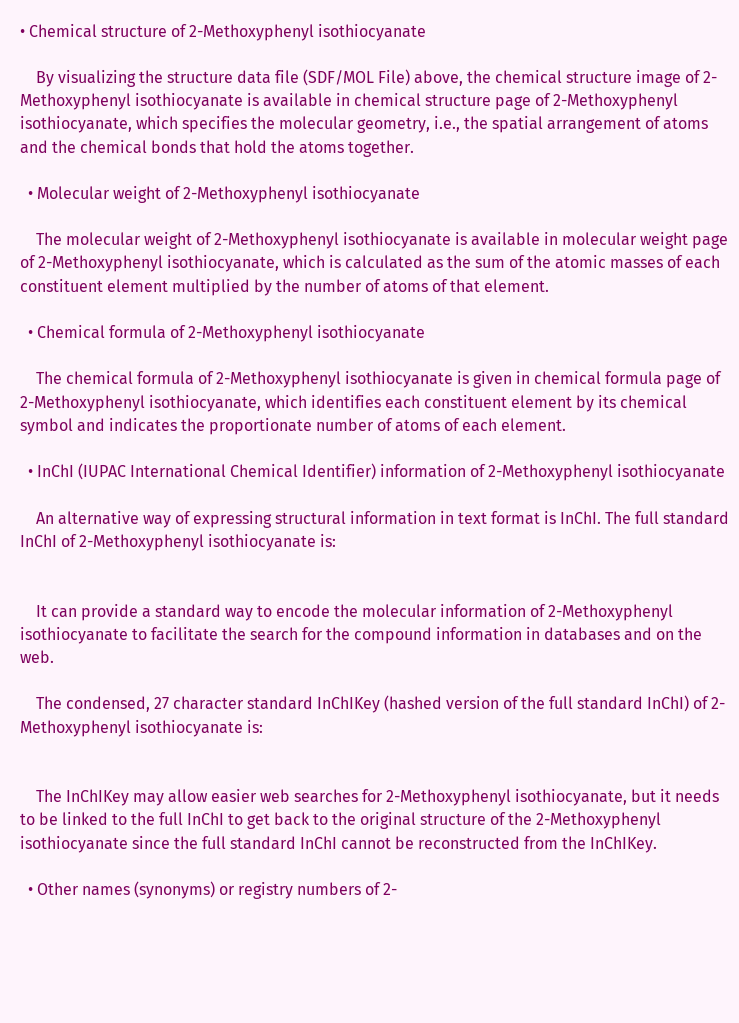• Chemical structure of 2-Methoxyphenyl isothiocyanate

    By visualizing the structure data file (SDF/MOL File) above, the chemical structure image of 2-Methoxyphenyl isothiocyanate is available in chemical structure page of 2-Methoxyphenyl isothiocyanate, which specifies the molecular geometry, i.e., the spatial arrangement of atoms and the chemical bonds that hold the atoms together.

  • Molecular weight of 2-Methoxyphenyl isothiocyanate

    The molecular weight of 2-Methoxyphenyl isothiocyanate is available in molecular weight page of 2-Methoxyphenyl isothiocyanate, which is calculated as the sum of the atomic masses of each constituent element multiplied by the number of atoms of that element.

  • Chemical formula of 2-Methoxyphenyl isothiocyanate

    The chemical formula of 2-Methoxyphenyl isothiocyanate is given in chemical formula page of 2-Methoxyphenyl isothiocyanate, which identifies each constituent element by its chemical symbol and indicates the proportionate number of atoms of each element.

  • InChI (IUPAC International Chemical Identifier) information of 2-Methoxyphenyl isothiocyanate

    An alternative way of expressing structural information in text format is InChI. The full standard InChI of 2-Methoxyphenyl isothiocyanate is:


    It can provide a standard way to encode the molecular information of 2-Methoxyphenyl isothiocyanate to facilitate the search for the compound information in databases and on the web.

    The condensed, 27 character standard InChIKey (hashed version of the full standard InChI) of 2-Methoxyphenyl isothiocyanate is:


    The InChIKey may allow easier web searches for 2-Methoxyphenyl isothiocyanate, but it needs to be linked to the full InChI to get back to the original structure of the 2-Methoxyphenyl isothiocyanate since the full standard InChI cannot be reconstructed from the InChIKey.

  • Other names (synonyms) or registry numbers of 2-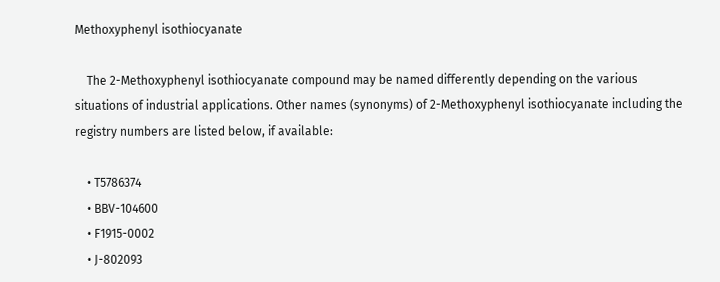Methoxyphenyl isothiocyanate

    The 2-Methoxyphenyl isothiocyanate compound may be named differently depending on the various situations of industrial applications. Other names (synonyms) of 2-Methoxyphenyl isothiocyanate including the registry numbers are listed below, if available:

    • T5786374
    • BBV-104600
    • F1915-0002
    • J-802093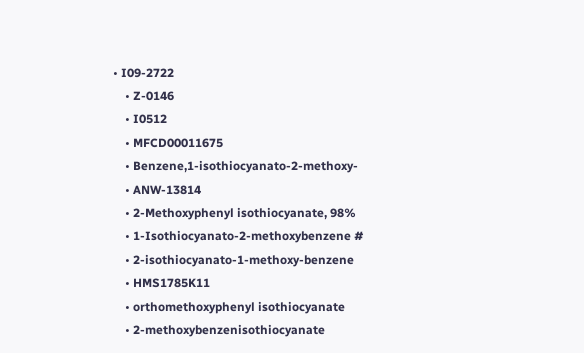• I09-2722
    • Z-0146
    • I0512
    • MFCD00011675
    • Benzene,1-isothiocyanato-2-methoxy-
    • ANW-13814
    • 2-Methoxyphenyl isothiocyanate, 98%
    • 1-Isothiocyanato-2-methoxybenzene #
    • 2-isothiocyanato-1-methoxy-benzene
    • HMS1785K11
    • orthomethoxyphenyl isothiocyanate
    • 2-methoxybenzenisothiocyanate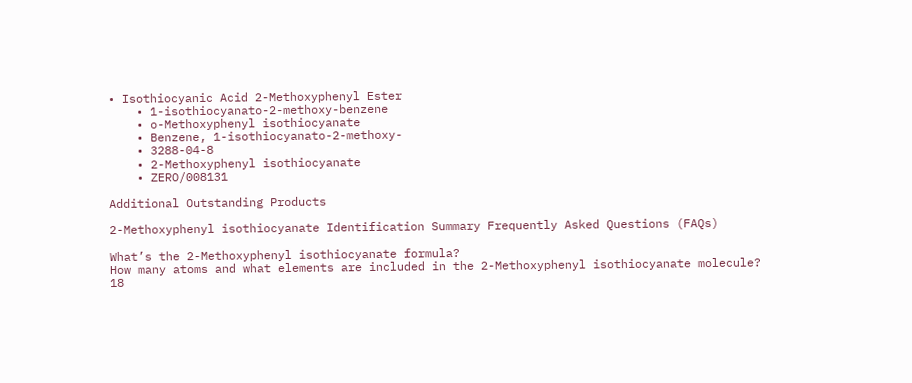• Isothiocyanic Acid 2-Methoxyphenyl Ester
    • 1-isothiocyanato-2-methoxy-benzene
    • o-Methoxyphenyl isothiocyanate
    • Benzene, 1-isothiocyanato-2-methoxy-
    • 3288-04-8
    • 2-Methoxyphenyl isothiocyanate
    • ZERO/008131

Additional Outstanding Products

2-Methoxyphenyl isothiocyanate Identification Summary Frequently Asked Questions (FAQs)

What’s the 2-Methoxyphenyl isothiocyanate formula?
How many atoms and what elements are included in the 2-Methoxyphenyl isothiocyanate molecule?
18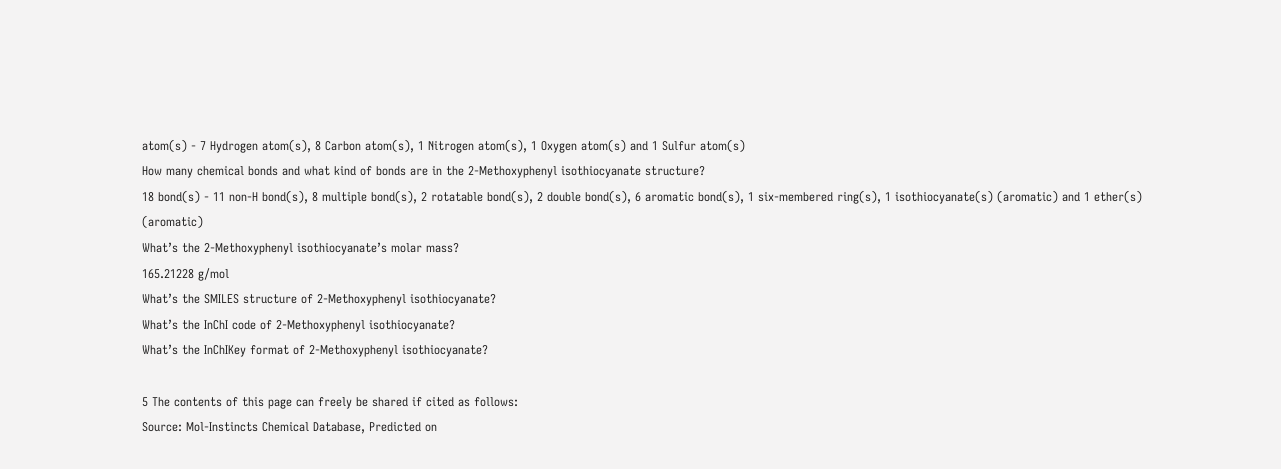atom(s) - 7 Hydrogen atom(s), 8 Carbon atom(s), 1 Nitrogen atom(s), 1 Oxygen atom(s) and 1 Sulfur atom(s)
How many chemical bonds and what kind of bonds are in the 2-Methoxyphenyl isothiocyanate structure?
18 bond(s) - 11 non-H bond(s), 8 multiple bond(s), 2 rotatable bond(s), 2 double bond(s), 6 aromatic bond(s), 1 six-membered ring(s), 1 isothiocyanate(s) (aromatic) and 1 ether(s) (aromatic)
What’s the 2-Methoxyphenyl isothiocyanate’s molar mass?
165.21228 g/mol
What’s the SMILES structure of 2-Methoxyphenyl isothiocyanate?
What’s the InChI code of 2-Methoxyphenyl isothiocyanate?
What’s the InChIKey format of 2-Methoxyphenyl isothiocyanate?

5 The contents of this page can freely be shared if cited as follows:
Source: Mol-Instincts Chemical Database, Predicted on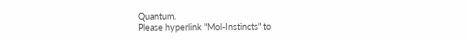Quantum.
Please hyperlink "Mol-Instincts" to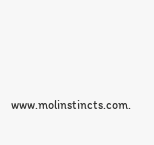www.molinstincts.com.